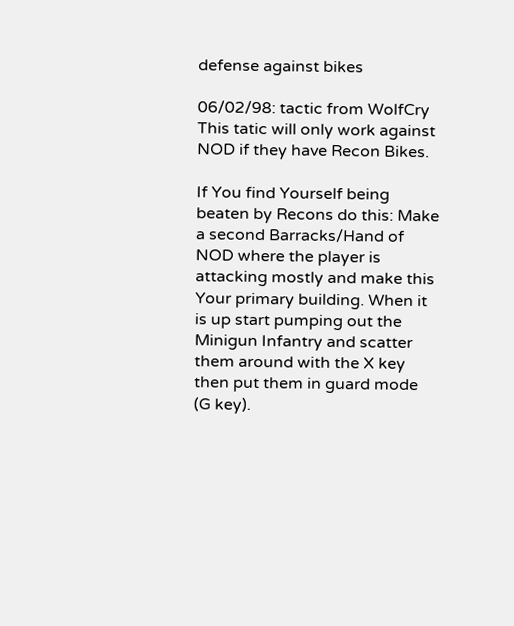defense against bikes

06/02/98: tactic from WolfCry
This tatic will only work against NOD if they have Recon Bikes.

If You find Yourself being beaten by Recons do this: Make a second Barracks/Hand of NOD where the player is attacking mostly and make this Your primary building. When it is up start pumping out the Minigun Infantry and scatter them around with the X key then put them in guard mode (G key).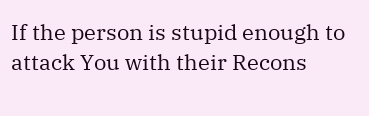If the person is stupid enough to attack You with their Recons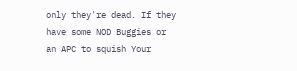only they're dead. If they have some NOD Buggies or an APC to squish Your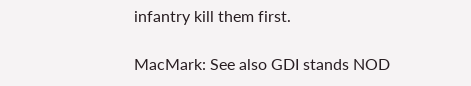infantry kill them first.

MacMark: See also GDI stands NOD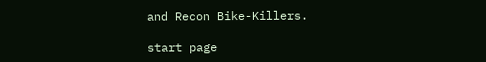and Recon Bike-Killers.

start page